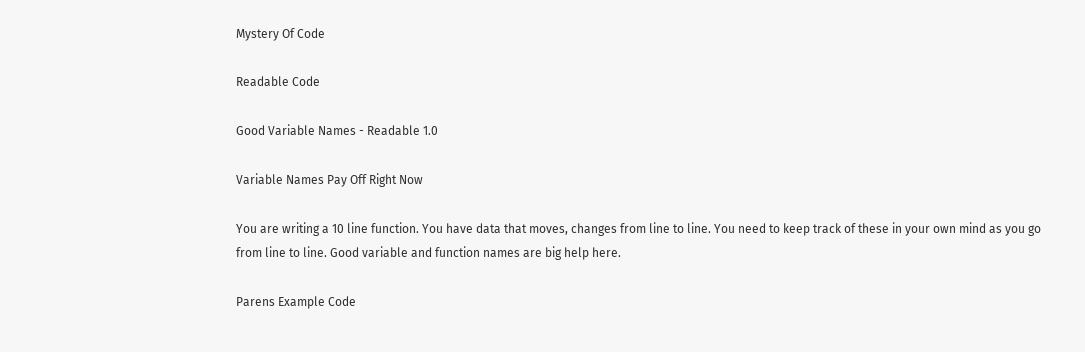Mystery Of Code

Readable Code

Good Variable Names - Readable 1.0

Variable Names Pay Off Right Now

You are writing a 10 line function. You have data that moves, changes from line to line. You need to keep track of these in your own mind as you go from line to line. Good variable and function names are big help here.

Parens Example Code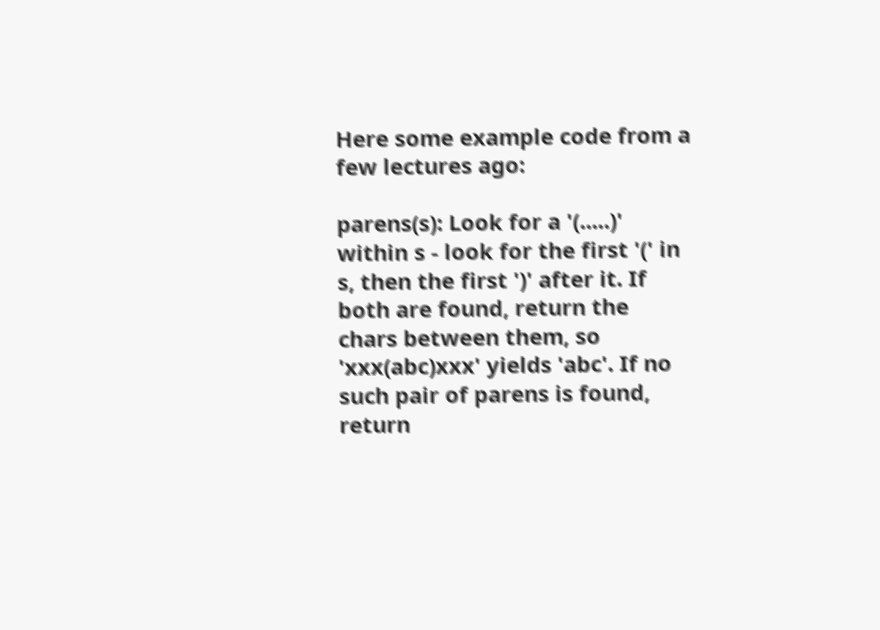Here some example code from a few lectures ago:

parens(s): Look for a '(.....)' within s - look for the first '(' in s, then the first ')' after it. If both are found, return the chars between them, so 'xxx(abc)xxx' yields 'abc'. If no such pair of parens is found, return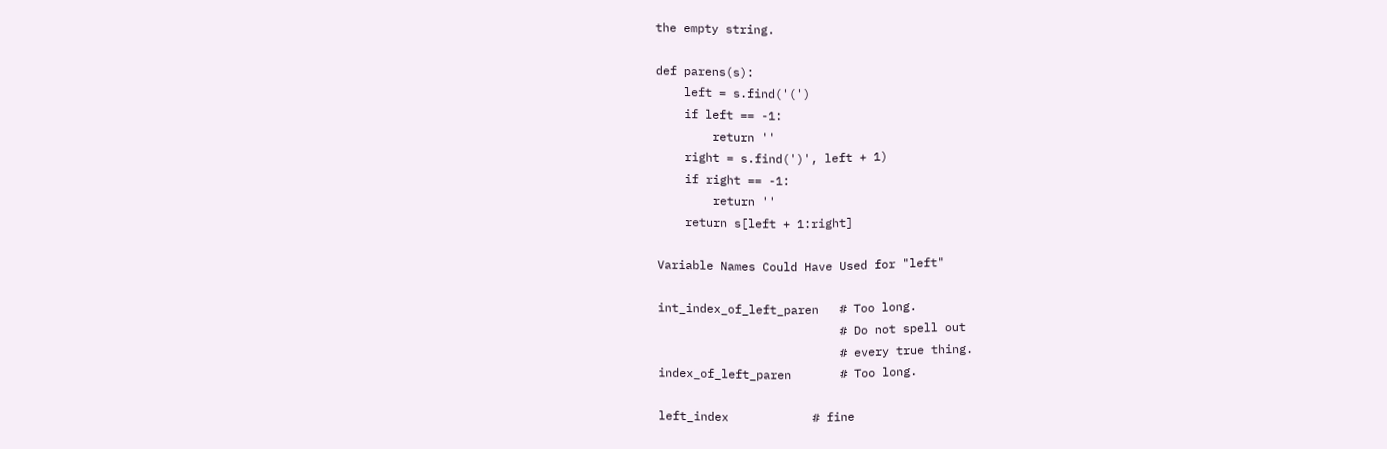the empty string.

def parens(s):
    left = s.find('(')
    if left == -1:
        return ''
    right = s.find(')', left + 1)
    if right == -1:
        return ''
    return s[left + 1:right]

Variable Names Could Have Used for "left"

int_index_of_left_paren   # Too long.
                          # Do not spell out
                          # every true thing.
index_of_left_paren       # Too long.

left_index            # fine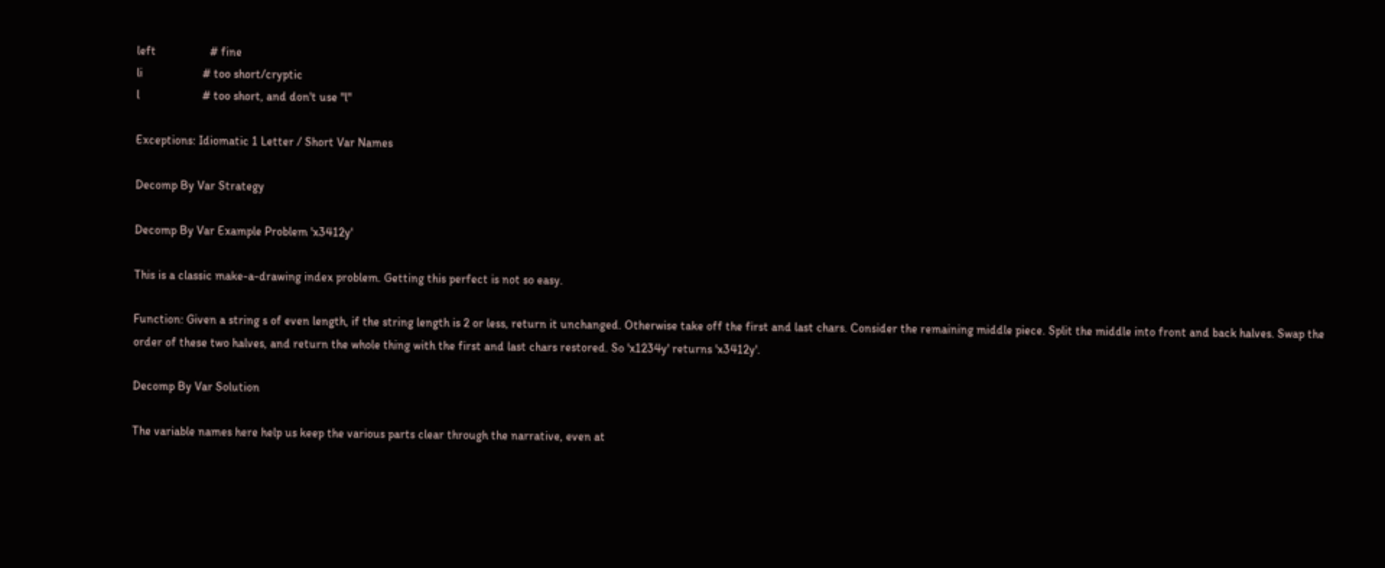left                  # fine
li                    # too short/cryptic
l                     # too short, and don't use "l"

Exceptions: Idiomatic 1 Letter / Short Var Names

Decomp By Var Strategy

Decomp By Var Example Problem 'x3412y'

This is a classic make-a-drawing index problem. Getting this perfect is not so easy.

Function: Given a string s of even length, if the string length is 2 or less, return it unchanged. Otherwise take off the first and last chars. Consider the remaining middle piece. Split the middle into front and back halves. Swap the order of these two halves, and return the whole thing with the first and last chars restored. So 'x1234y' returns 'x3412y'.

Decomp By Var Solution

The variable names here help us keep the various parts clear through the narrative, even at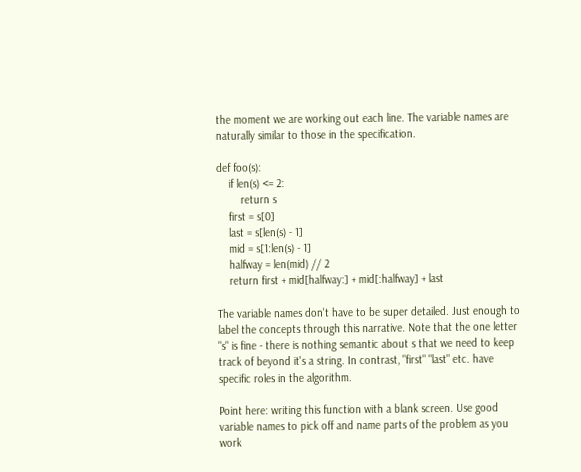the moment we are working out each line. The variable names are naturally similar to those in the specification.

def foo(s):
    if len(s) <= 2:
        return s
    first = s[0]
    last = s[len(s) - 1]
    mid = s[1:len(s) - 1]
    halfway = len(mid) // 2
    return first + mid[halfway:] + mid[:halfway] + last

The variable names don't have to be super detailed. Just enough to label the concepts through this narrative. Note that the one letter "s" is fine - there is nothing semantic about s that we need to keep track of beyond it's a string. In contrast, "first" "last" etc. have specific roles in the algorithm.

Point here: writing this function with a blank screen. Use good variable names to pick off and name parts of the problem as you work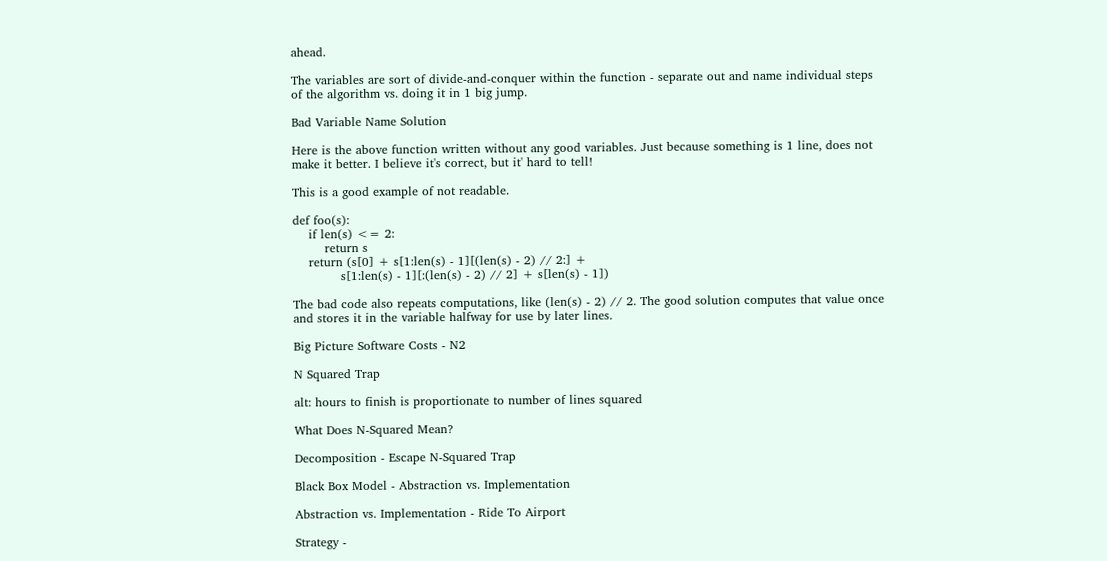ahead.

The variables are sort of divide-and-conquer within the function - separate out and name individual steps of the algorithm vs. doing it in 1 big jump.

Bad Variable Name Solution

Here is the above function written without any good variables. Just because something is 1 line, does not make it better. I believe it's correct, but it' hard to tell!

This is a good example of not readable.

def foo(s):
    if len(s) <= 2:
        return s
    return (s[0] + s[1:len(s) - 1][(len(s) - 2) // 2:] +
            s[1:len(s) - 1][:(len(s) - 2) // 2] + s[len(s) - 1])

The bad code also repeats computations, like (len(s) - 2) // 2. The good solution computes that value once and stores it in the variable halfway for use by later lines.

Big Picture Software Costs - N2

N Squared Trap

alt: hours to finish is proportionate to number of lines squared

What Does N-Squared Mean?

Decomposition - Escape N-Squared Trap

Black Box Model - Abstraction vs. Implementation

Abstraction vs. Implementation - Ride To Airport

Strategy -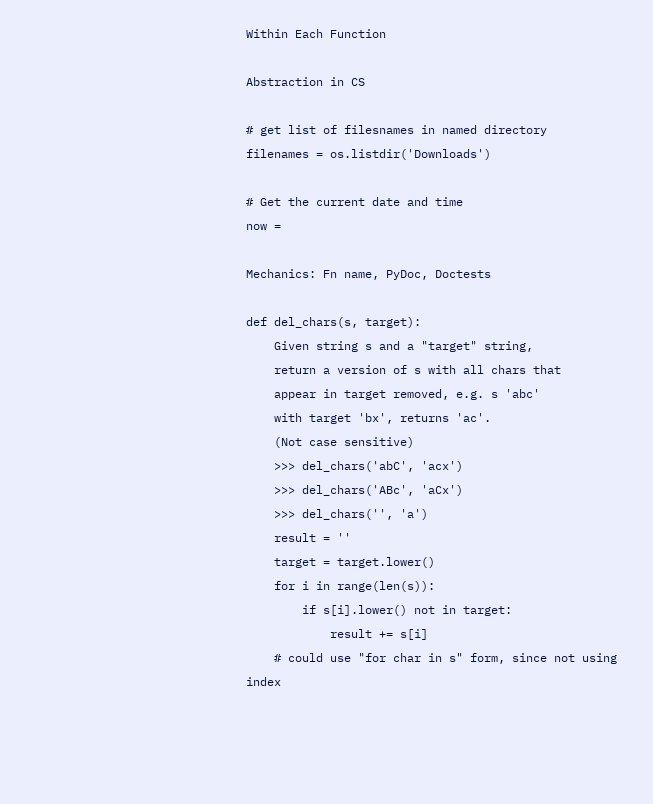Within Each Function

Abstraction in CS

# get list of filesnames in named directory
filenames = os.listdir('Downloads')

# Get the current date and time
now =

Mechanics: Fn name, PyDoc, Doctests

def del_chars(s, target):
    Given string s and a "target" string,
    return a version of s with all chars that
    appear in target removed, e.g. s 'abc'
    with target 'bx', returns 'ac'.
    (Not case sensitive)
    >>> del_chars('abC', 'acx')
    >>> del_chars('ABc', 'aCx')
    >>> del_chars('', 'a')
    result = ''
    target = target.lower()
    for i in range(len(s)):
        if s[i].lower() not in target:
            result += s[i]
    # could use "for char in s" form, since not using index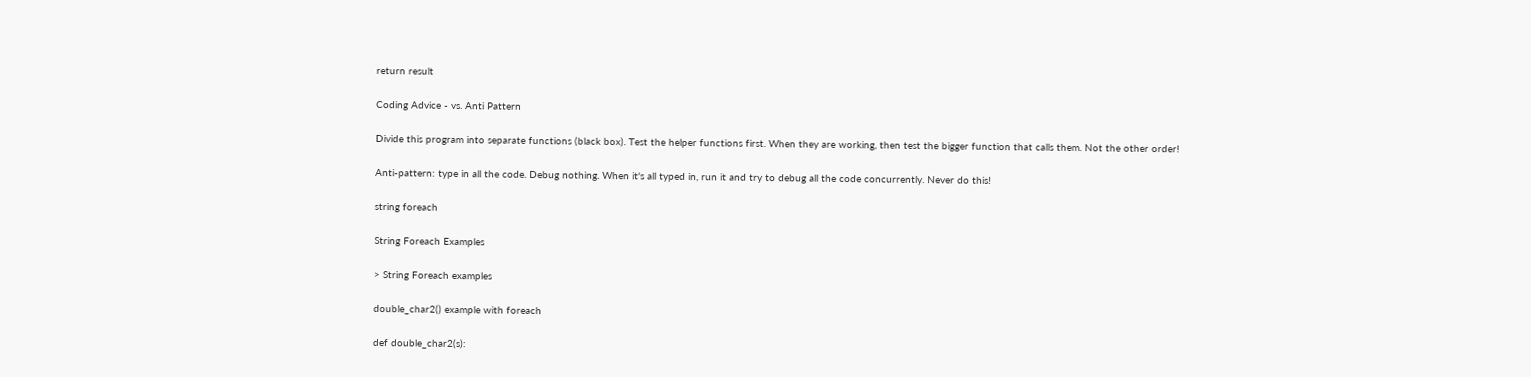return result

Coding Advice - vs. Anti Pattern

Divide this program into separate functions (black box). Test the helper functions first. When they are working, then test the bigger function that calls them. Not the other order!

Anti-pattern: type in all the code. Debug nothing. When it's all typed in, run it and try to debug all the code concurrently. Never do this!

string foreach

String Foreach Examples

> String Foreach examples

double_char2() example with foreach

def double_char2(s):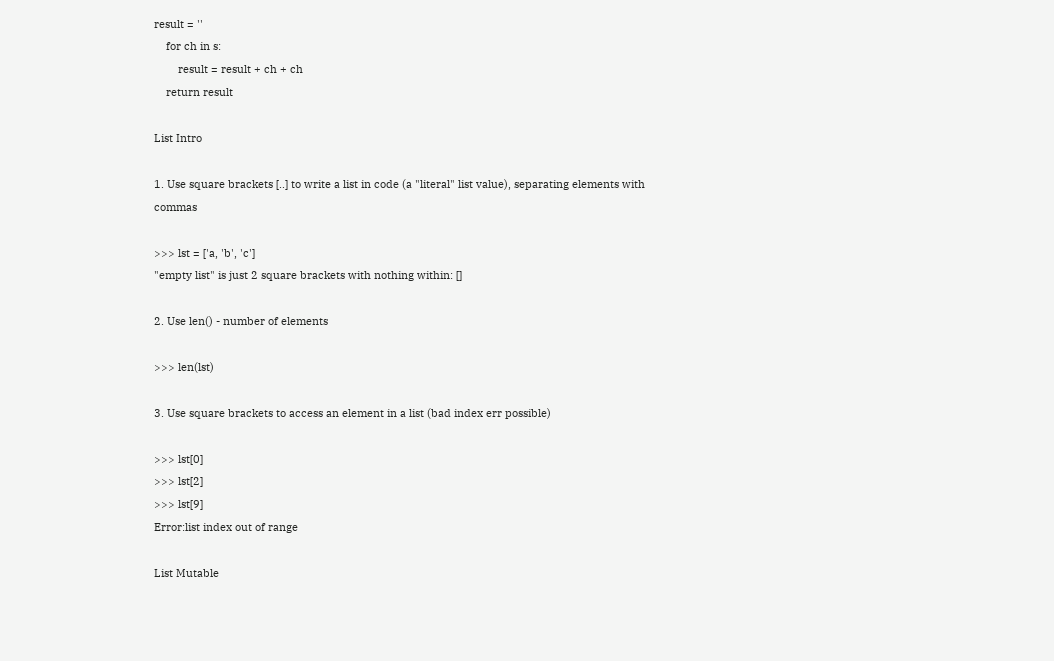result = ''
    for ch in s:
        result = result + ch + ch
    return result

List Intro

1. Use square brackets [..] to write a list in code (a "literal" list value), separating elements with commas

>>> lst = ['a, 'b', 'c']
"empty list" is just 2 square brackets with nothing within: []

2. Use len() - number of elements

>>> len(lst)

3. Use square brackets to access an element in a list (bad index err possible)

>>> lst[0]
>>> lst[2]
>>> lst[9]
Error:list index out of range

List Mutable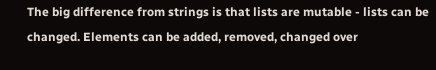The big difference from strings is that lists are mutable - lists can be changed. Elements can be added, removed, changed over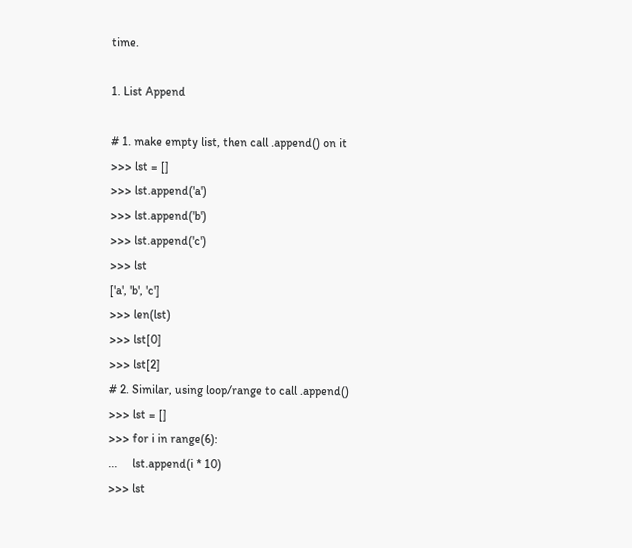time.

1. List Append

# 1. make empty list, then call .append() on it
>>> lst = []
>>> lst.append('a')
>>> lst.append('b')
>>> lst.append('c')
>>> lst
['a', 'b', 'c']
>>> len(lst)
>>> lst[0]
>>> lst[2]
# 2. Similar, using loop/range to call .append()
>>> lst = []
>>> for i in range(6):
...     lst.append(i * 10)
>>> lst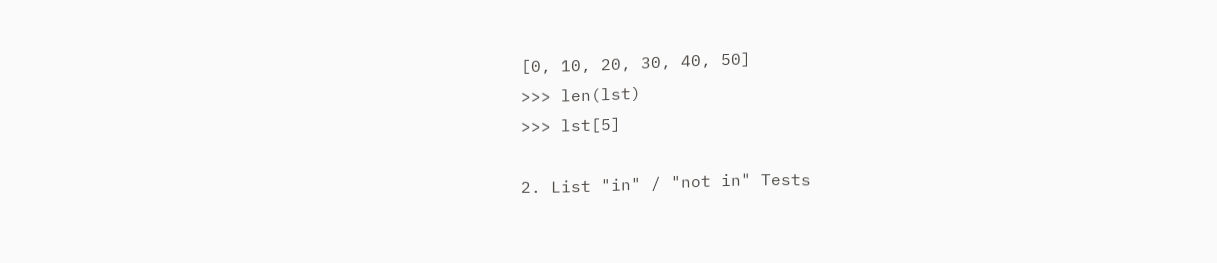[0, 10, 20, 30, 40, 50]
>>> len(lst)
>>> lst[5]

2. List "in" / "not in" Tests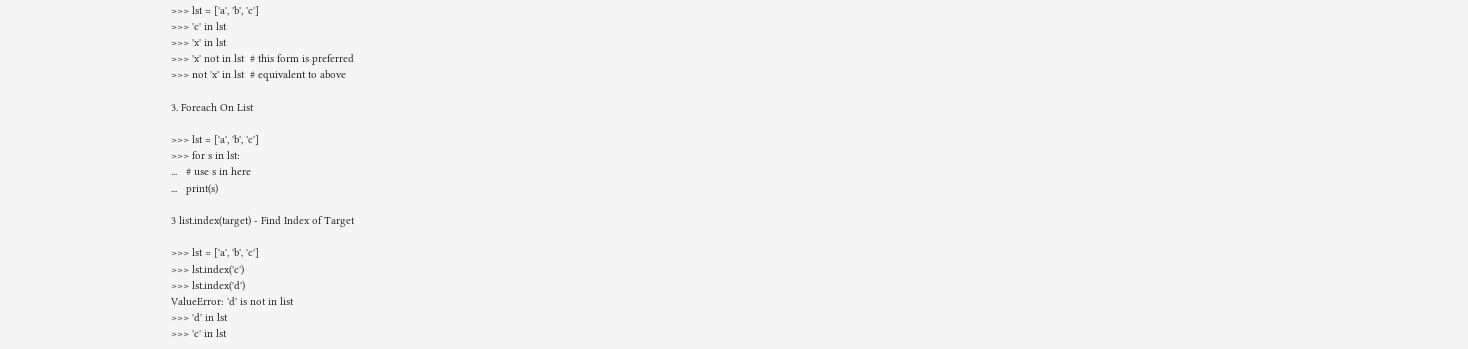>>> lst = ['a', 'b', 'c']
>>> 'c' in lst
>>> 'x' in lst
>>> 'x' not in lst  # this form is preferred
>>> not 'x' in lst  # equivalent to above

3. Foreach On List

>>> lst = ['a', 'b', 'c']
>>> for s in lst:
...   # use s in here
...   print(s)

3 list.index(target) - Find Index of Target

>>> lst = ['a', 'b', 'c']
>>> lst.index('c')
>>> lst.index('d')
ValueError: 'd' is not in list
>>> 'd' in lst
>>> 'c' in lst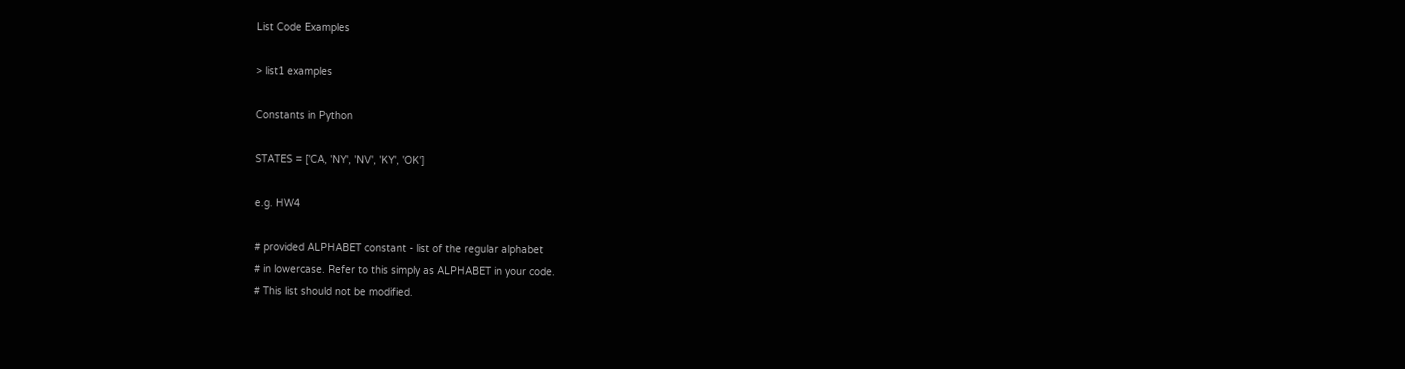List Code Examples

> list1 examples

Constants in Python

STATES = ['CA, 'NY', 'NV', 'KY', 'OK']

e.g. HW4

# provided ALPHABET constant - list of the regular alphabet
# in lowercase. Refer to this simply as ALPHABET in your code.
# This list should not be modified.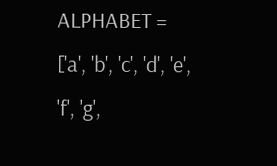ALPHABET = ['a', 'b', 'c', 'd', 'e', 'f', 'g',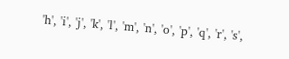'h', 'i', 'j', 'k', 'l', 'm', 'n', 'o', 'p', 'q', 'r', 's',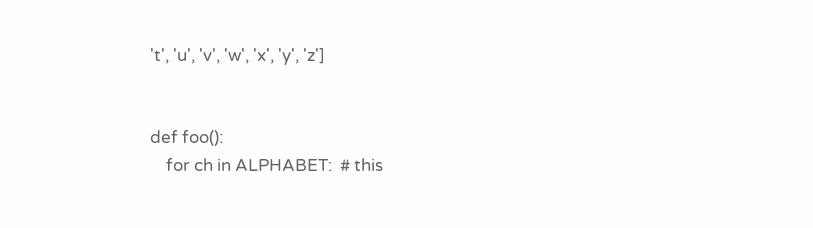't', 'u', 'v', 'w', 'x', 'y', 'z']


def foo():
    for ch in ALPHABET:  # this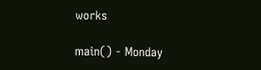works

main() - Monday